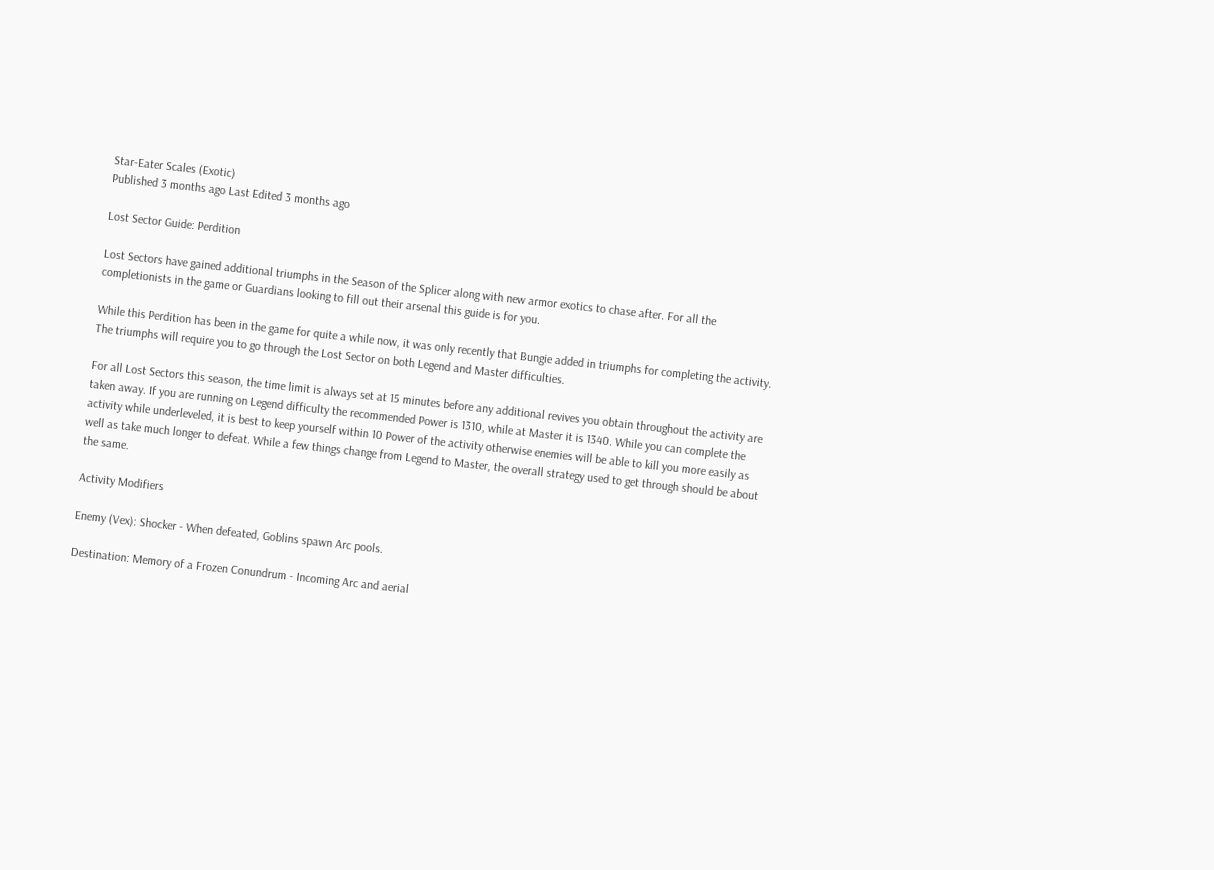Star-Eater Scales (Exotic)
Published 3 months ago Last Edited 3 months ago

Lost Sector Guide: Perdition

Lost Sectors have gained additional triumphs in the Season of the Splicer along with new armor exotics to chase after. For all the completionists in the game or Guardians looking to fill out their arsenal this guide is for you.

While this Perdition has been in the game for quite a while now, it was only recently that Bungie added in triumphs for completing the activity. The triumphs will require you to go through the Lost Sector on both Legend and Master difficulties.

For all Lost Sectors this season, the time limit is always set at 15 minutes before any additional revives you obtain throughout the activity are taken away. If you are running on Legend difficulty the recommended Power is 1310, while at Master it is 1340. While you can complete the activity while underleveled, it is best to keep yourself within 10 Power of the activity otherwise enemies will be able to kill you more easily as well as take much longer to defeat. While a few things change from Legend to Master, the overall strategy used to get through should be about the same.

Activity Modifiers

Enemy (Vex): Shocker - When defeated, Goblins spawn Arc pools.

Destination: Memory of a Frozen Conundrum - Incoming Arc and aerial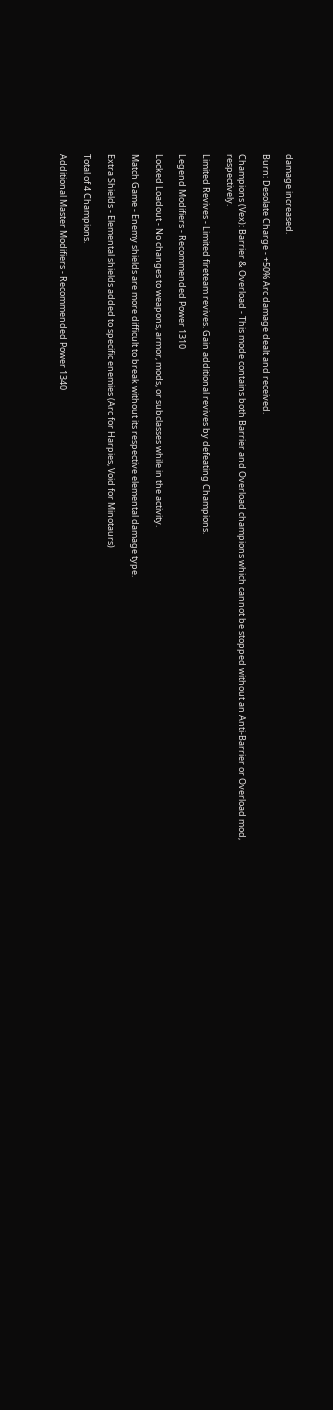damage increased.

Burn: Desolate Charge - +50% Arc damage dealt and received.

Champions (Vex): Barrier & Overload - This mode contains both Barrier and Overload champions which cannot be stopped without an Anti-Barrier or Overload mod, respectively.

Limited Revives - Limited fireteam revives. Gain additional revives by defeating Champions.

Legend Modifiers - Recommended Power 1310

Locked Loadout - No changes to weapons, armor, mods, or subclasses while in the activity.

Match Game - Enemy shields are more difficult to break without its respective elemental damage type.

Extra Shields - Elemental shields added to specific enemies (Arc for Harpies, Void for Minotaurs)

Total of 4 Champions.

Additional Master Modifiers - Recommended Power 1340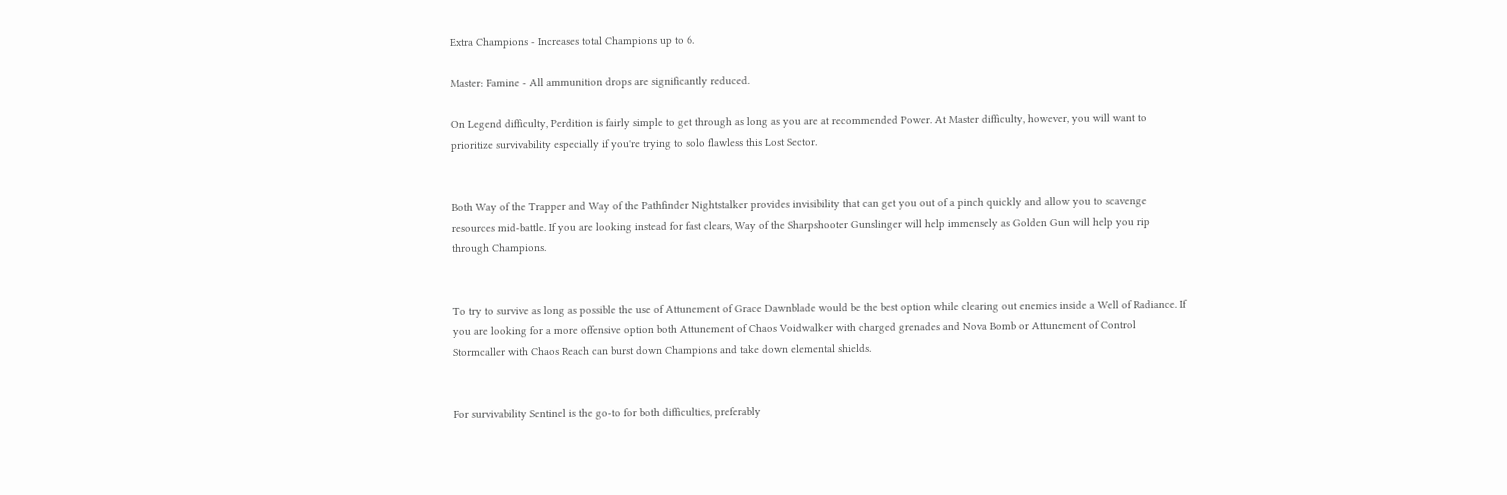Extra Champions - Increases total Champions up to 6.

Master: Famine - All ammunition drops are significantly reduced.

On Legend difficulty, Perdition is fairly simple to get through as long as you are at recommended Power. At Master difficulty, however, you will want to prioritize survivability especially if you're trying to solo flawless this Lost Sector.


Both Way of the Trapper and Way of the Pathfinder Nightstalker provides invisibility that can get you out of a pinch quickly and allow you to scavenge resources mid-battle. If you are looking instead for fast clears, Way of the Sharpshooter Gunslinger will help immensely as Golden Gun will help you rip through Champions.


To try to survive as long as possible the use of Attunement of Grace Dawnblade would be the best option while clearing out enemies inside a Well of Radiance. If you are looking for a more offensive option both Attunement of Chaos Voidwalker with charged grenades and Nova Bomb or Attunement of Control Stormcaller with Chaos Reach can burst down Champions and take down elemental shields.


For survivability Sentinel is the go-to for both difficulties, preferably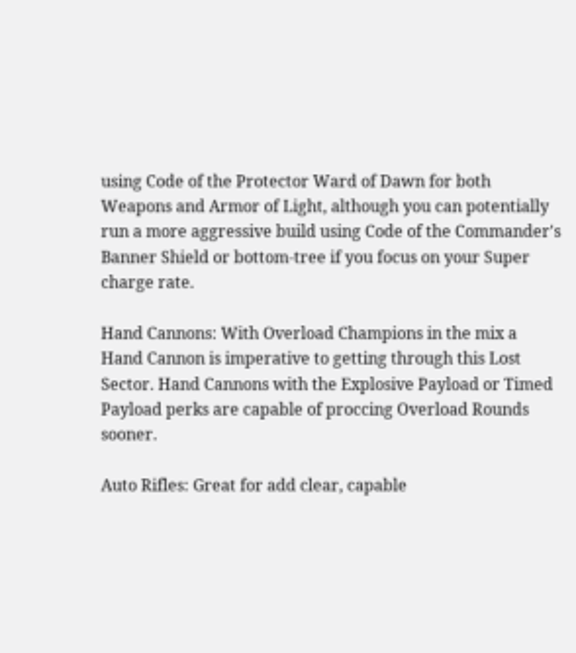using Code of the Protector Ward of Dawn for both Weapons and Armor of Light, although you can potentially run a more aggressive build using Code of the Commander's Banner Shield or bottom-tree if you focus on your Super charge rate.

Hand Cannons: With Overload Champions in the mix a Hand Cannon is imperative to getting through this Lost Sector. Hand Cannons with the Explosive Payload or Timed Payload perks are capable of proccing Overload Rounds sooner.

Auto Rifles: Great for add clear, capable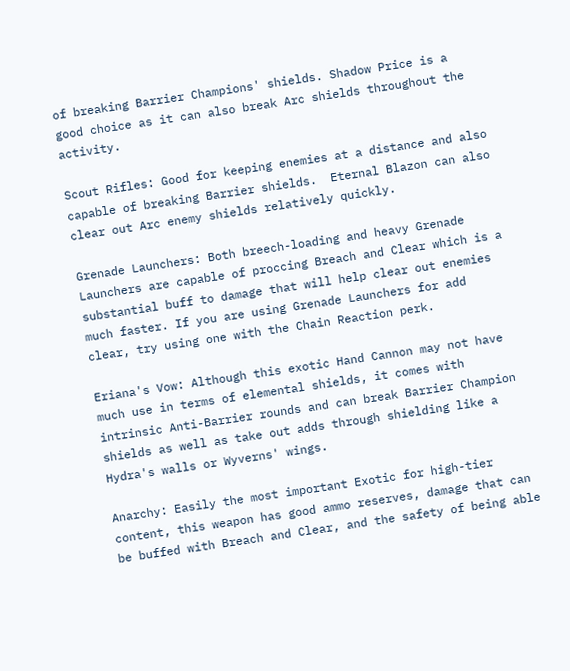of breaking Barrier Champions' shields. Shadow Price is a good choice as it can also break Arc shields throughout the activity.

Scout Rifles: Good for keeping enemies at a distance and also capable of breaking Barrier shields.  Eternal Blazon can also clear out Arc enemy shields relatively quickly.

Grenade Launchers: Both breech-loading and heavy Grenade Launchers are capable of proccing Breach and Clear which is a substantial buff to damage that will help clear out enemies much faster. If you are using Grenade Launchers for add clear, try using one with the Chain Reaction perk.

Eriana's Vow: Although this exotic Hand Cannon may not have much use in terms of elemental shields, it comes with intrinsic Anti-Barrier rounds and can break Barrier Champion shields as well as take out adds through shielding like a Hydra's walls or Wyverns' wings.

Anarchy: Easily the most important Exotic for high-tier content, this weapon has good ammo reserves, damage that can be buffed with Breach and Clear, and the safety of being able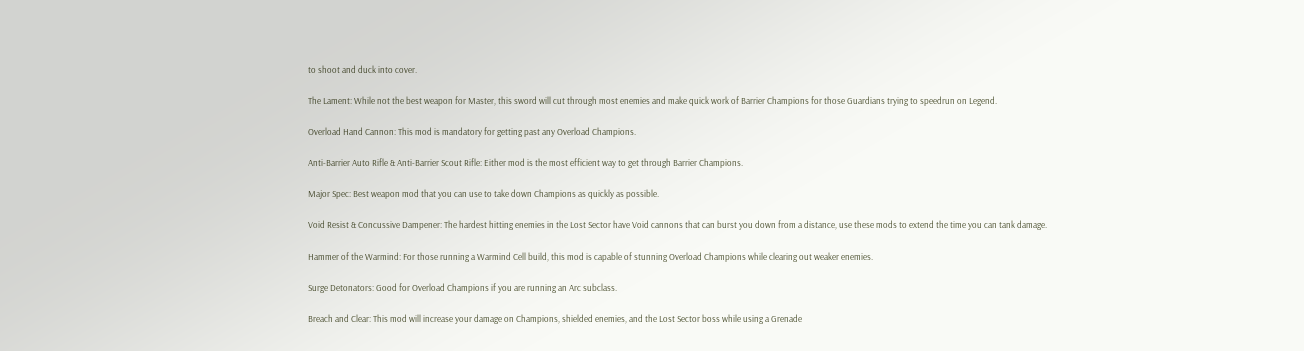to shoot and duck into cover.

The Lament: While not the best weapon for Master, this sword will cut through most enemies and make quick work of Barrier Champions for those Guardians trying to speedrun on Legend.

Overload Hand Cannon: This mod is mandatory for getting past any Overload Champions.

Anti-Barrier Auto Rifle & Anti-Barrier Scout Rifle: Either mod is the most efficient way to get through Barrier Champions.

Major Spec: Best weapon mod that you can use to take down Champions as quickly as possible.

Void Resist & Concussive Dampener: The hardest hitting enemies in the Lost Sector have Void cannons that can burst you down from a distance, use these mods to extend the time you can tank damage.

Hammer of the Warmind: For those running a Warmind Cell build, this mod is capable of stunning Overload Champions while clearing out weaker enemies.

Surge Detonators: Good for Overload Champions if you are running an Arc subclass.

Breach and Clear: This mod will increase your damage on Champions, shielded enemies, and the Lost Sector boss while using a Grenade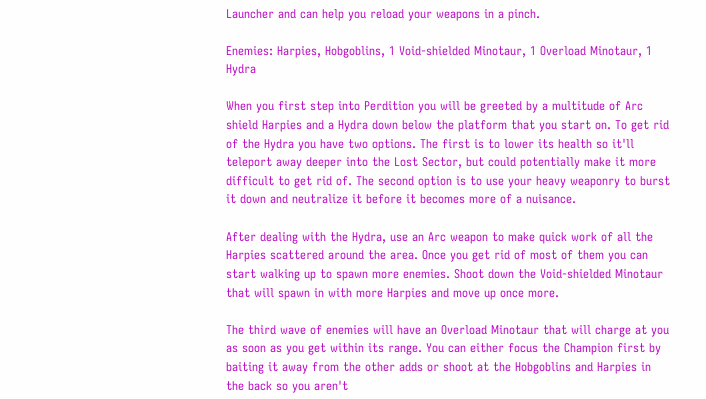Launcher and can help you reload your weapons in a pinch.

Enemies: Harpies, Hobgoblins, 1 Void-shielded Minotaur, 1 Overload Minotaur, 1 Hydra

When you first step into Perdition you will be greeted by a multitude of Arc shield Harpies and a Hydra down below the platform that you start on. To get rid of the Hydra you have two options. The first is to lower its health so it'll teleport away deeper into the Lost Sector, but could potentially make it more difficult to get rid of. The second option is to use your heavy weaponry to burst it down and neutralize it before it becomes more of a nuisance.

After dealing with the Hydra, use an Arc weapon to make quick work of all the Harpies scattered around the area. Once you get rid of most of them you can start walking up to spawn more enemies. Shoot down the Void-shielded Minotaur that will spawn in with more Harpies and move up once more.

The third wave of enemies will have an Overload Minotaur that will charge at you as soon as you get within its range. You can either focus the Champion first by baiting it away from the other adds or shoot at the Hobgoblins and Harpies in the back so you aren't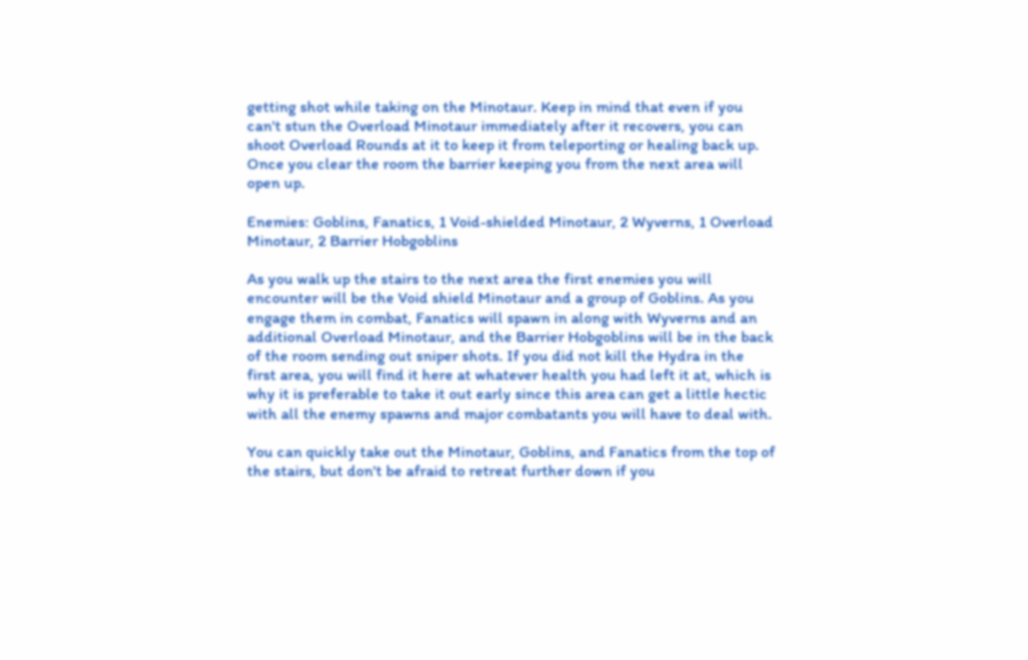getting shot while taking on the Minotaur. Keep in mind that even if you can't stun the Overload Minotaur immediately after it recovers, you can shoot Overload Rounds at it to keep it from teleporting or healing back up. Once you clear the room the barrier keeping you from the next area will open up.

Enemies: Goblins, Fanatics, 1 Void-shielded Minotaur, 2 Wyverns, 1 Overload Minotaur, 2 Barrier Hobgoblins

As you walk up the stairs to the next area the first enemies you will encounter will be the Void shield Minotaur and a group of Goblins. As you engage them in combat, Fanatics will spawn in along with Wyverns and an additional Overload Minotaur, and the Barrier Hobgoblins will be in the back of the room sending out sniper shots. If you did not kill the Hydra in the first area, you will find it here at whatever health you had left it at, which is why it is preferable to take it out early since this area can get a little hectic with all the enemy spawns and major combatants you will have to deal with.

You can quickly take out the Minotaur, Goblins, and Fanatics from the top of the stairs, but don't be afraid to retreat further down if you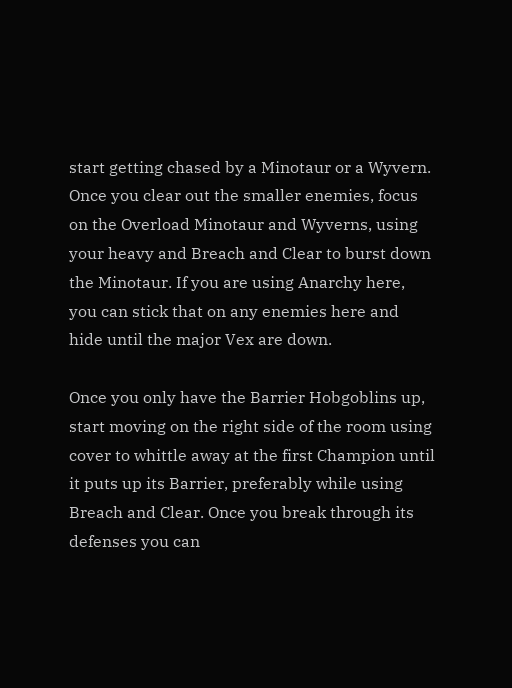start getting chased by a Minotaur or a Wyvern. Once you clear out the smaller enemies, focus on the Overload Minotaur and Wyverns, using your heavy and Breach and Clear to burst down the Minotaur. If you are using Anarchy here, you can stick that on any enemies here and hide until the major Vex are down.

Once you only have the Barrier Hobgoblins up, start moving on the right side of the room using cover to whittle away at the first Champion until it puts up its Barrier, preferably while using Breach and Clear. Once you break through its defenses you can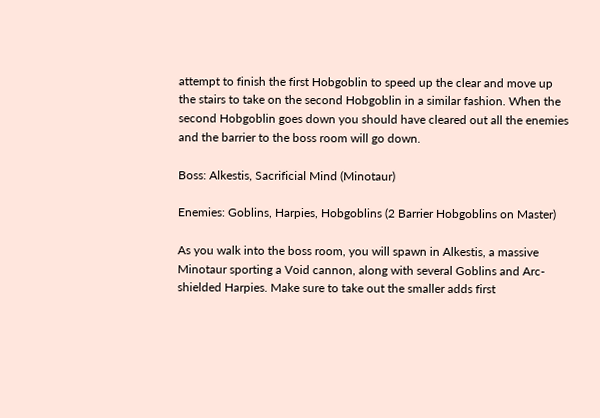attempt to finish the first Hobgoblin to speed up the clear and move up the stairs to take on the second Hobgoblin in a similar fashion. When the second Hobgoblin goes down you should have cleared out all the enemies and the barrier to the boss room will go down.

Boss: Alkestis, Sacrificial Mind (Minotaur)

Enemies: Goblins, Harpies, Hobgoblins (2 Barrier Hobgoblins on Master)

As you walk into the boss room, you will spawn in Alkestis, a massive Minotaur sporting a Void cannon, along with several Goblins and Arc-shielded Harpies. Make sure to take out the smaller adds first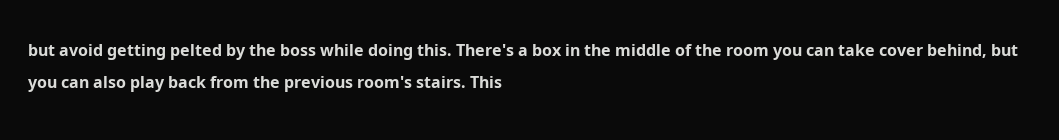but avoid getting pelted by the boss while doing this. There's a box in the middle of the room you can take cover behind, but you can also play back from the previous room's stairs. This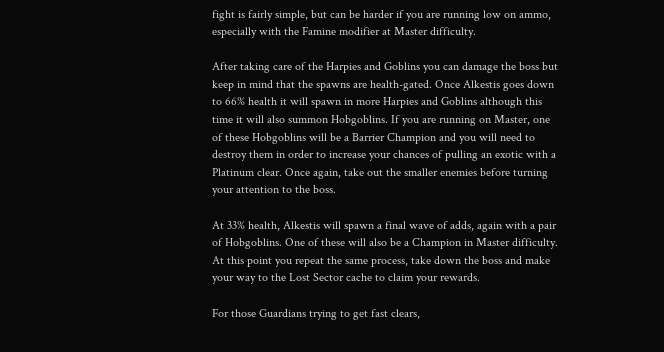fight is fairly simple, but can be harder if you are running low on ammo, especially with the Famine modifier at Master difficulty.

After taking care of the Harpies and Goblins you can damage the boss but keep in mind that the spawns are health-gated. Once Alkestis goes down to 66% health it will spawn in more Harpies and Goblins although this time it will also summon Hobgoblins. If you are running on Master, one of these Hobgoblins will be a Barrier Champion and you will need to destroy them in order to increase your chances of pulling an exotic with a Platinum clear. Once again, take out the smaller enemies before turning your attention to the boss.

At 33% health, Alkestis will spawn a final wave of adds, again with a pair of Hobgoblins. One of these will also be a Champion in Master difficulty. At this point you repeat the same process, take down the boss and make your way to the Lost Sector cache to claim your rewards.

For those Guardians trying to get fast clears,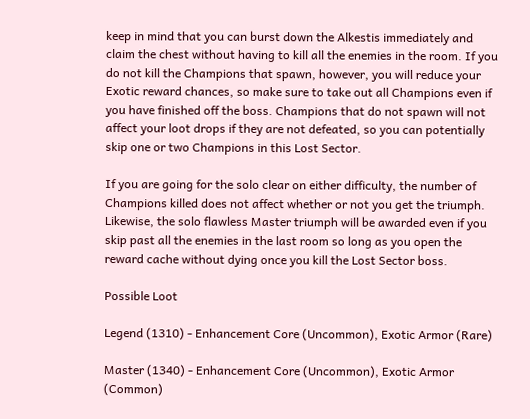keep in mind that you can burst down the Alkestis immediately and claim the chest without having to kill all the enemies in the room. If you do not kill the Champions that spawn, however, you will reduce your Exotic reward chances, so make sure to take out all Champions even if you have finished off the boss. Champions that do not spawn will not affect your loot drops if they are not defeated, so you can potentially skip one or two Champions in this Lost Sector.

If you are going for the solo clear on either difficulty, the number of Champions killed does not affect whether or not you get the triumph. Likewise, the solo flawless Master triumph will be awarded even if you skip past all the enemies in the last room so long as you open the reward cache without dying once you kill the Lost Sector boss.

Possible Loot

Legend (1310) - Enhancement Core (Uncommon), Exotic Armor (Rare)

Master (1340) - Enhancement Core (Uncommon), Exotic Armor (Common)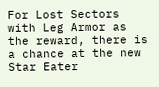For Lost Sectors with Leg Armor as the reward, there is a chance at the new Star Eater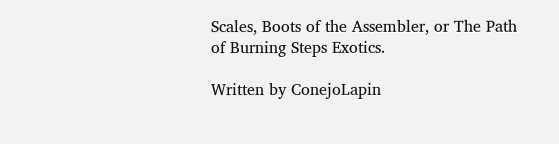Scales, Boots of the Assembler, or The Path of Burning Steps Exotics.

Written by ConejoLapin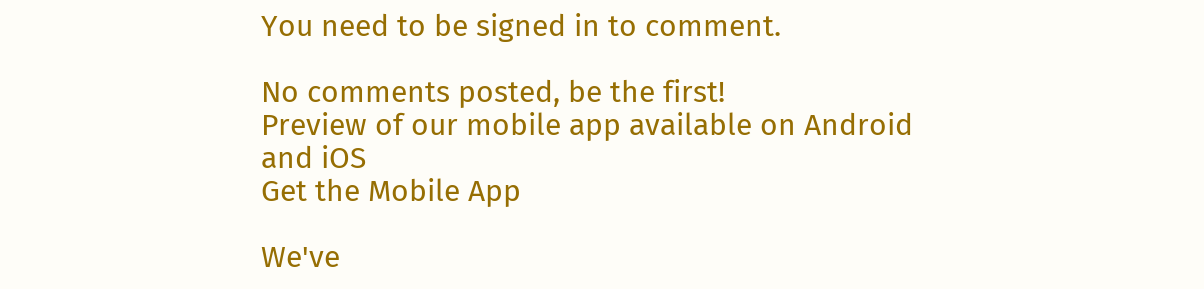You need to be signed in to comment.

No comments posted, be the first!
Preview of our mobile app available on Android and iOS
Get the Mobile App

We've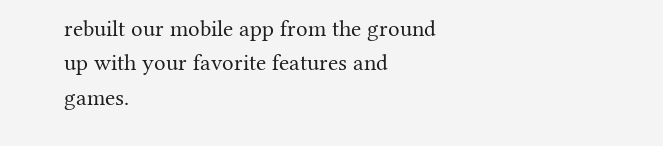rebuilt our mobile app from the ground up with your favorite features and games.